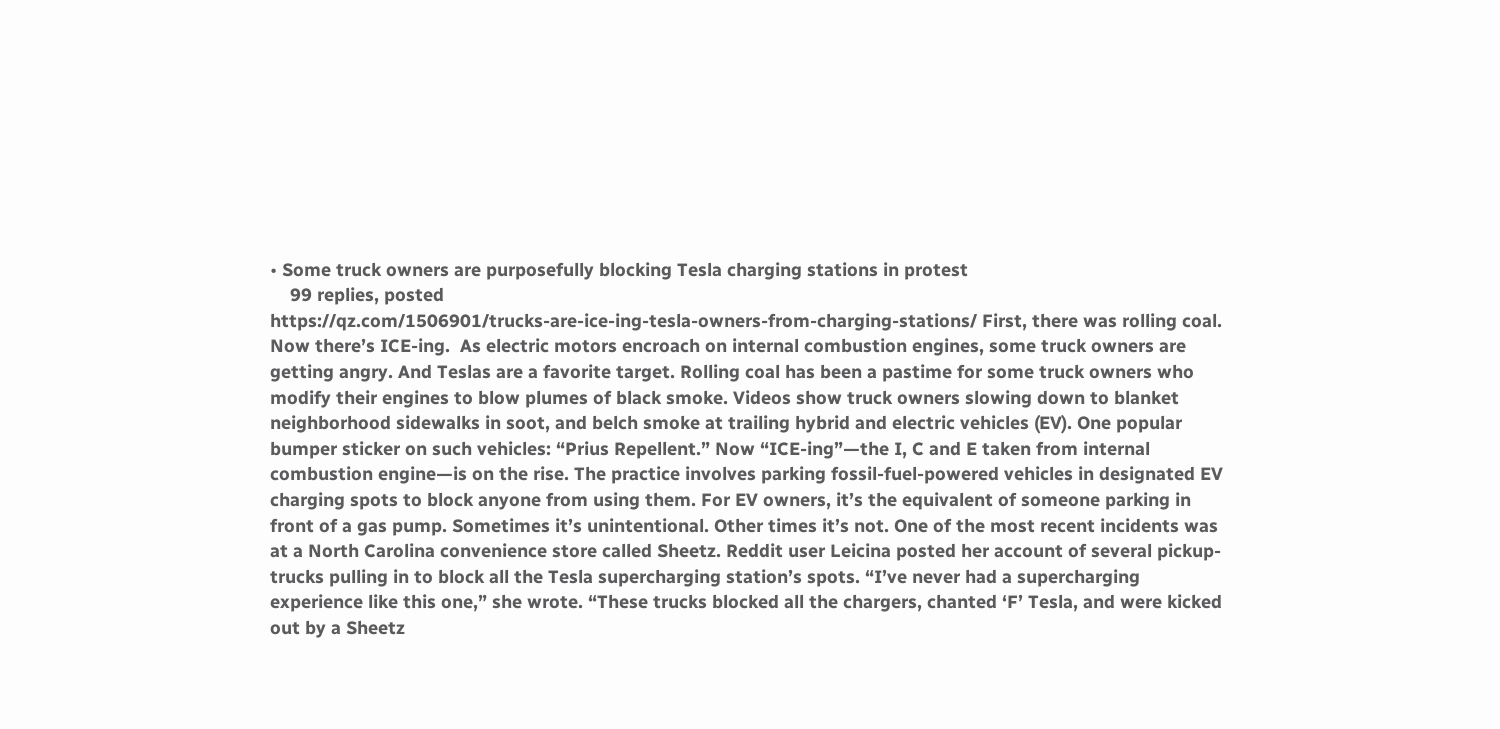• Some truck owners are purposefully blocking Tesla charging stations in protest
    99 replies, posted
https://qz.com/1506901/trucks-are-ice-ing-tesla-owners-from-charging-stations/ First, there was rolling coal. Now there’s ICE-ing.  As electric motors encroach on internal combustion engines, some truck owners are getting angry. And Teslas are a favorite target. Rolling coal has been a pastime for some truck owners who modify their engines to blow plumes of black smoke. Videos show truck owners slowing down to blanket neighborhood sidewalks in soot, and belch smoke at trailing hybrid and electric vehicles (EV). One popular bumper sticker on such vehicles: “Prius Repellent.” Now “ICE-ing”—the I, C and E taken from internal combustion engine—is on the rise. The practice involves parking fossil-fuel-powered vehicles in designated EV charging spots to block anyone from using them. For EV owners, it’s the equivalent of someone parking in front of a gas pump. Sometimes it’s unintentional. Other times it’s not. One of the most recent incidents was at a North Carolina convenience store called Sheetz. Reddit user Leicina posted her account of several pickup-trucks pulling in to block all the Tesla supercharging station’s spots. “I’ve never had a supercharging experience like this one,” she wrote. “These trucks blocked all the chargers, chanted ‘F’ Tesla, and were kicked out by a Sheetz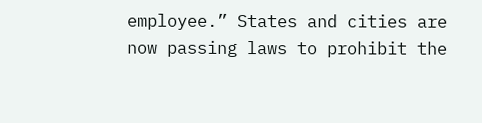employee.” States and cities are now passing laws to prohibit the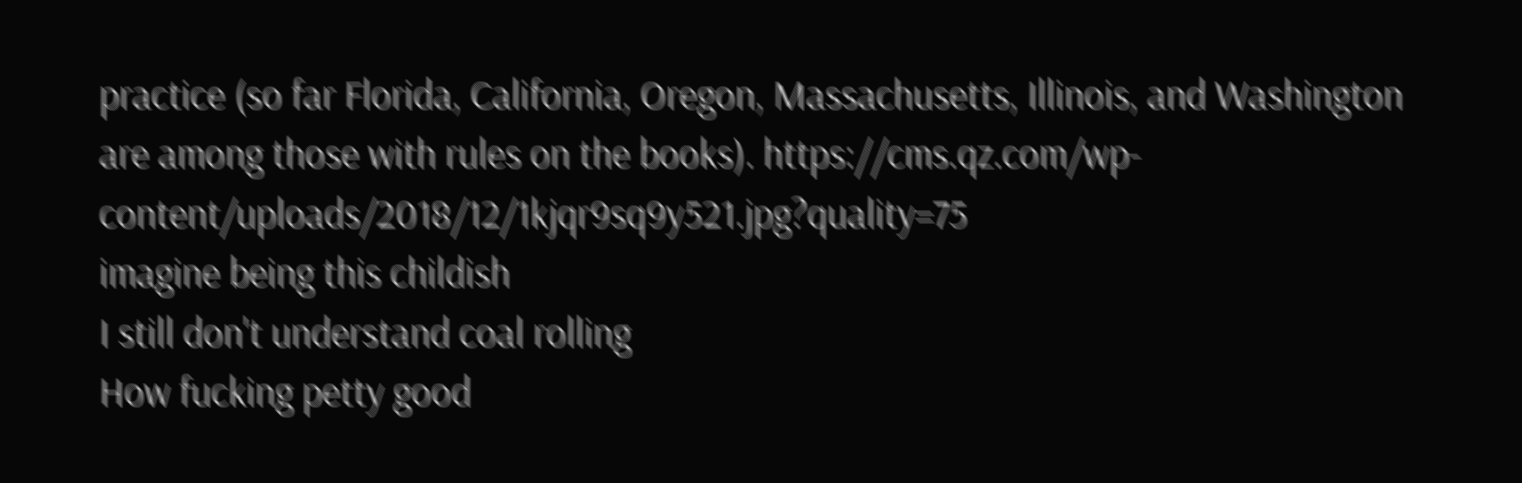practice (so far Florida, California, Oregon, Massachusetts, Illinois, and Washington are among those with rules on the books). https://cms.qz.com/wp-content/uploads/2018/12/1kjqr9sq9y521.jpg?quality=75
imagine being this childish
I still don't understand coal rolling
How fucking petty good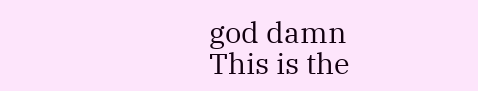god damn
This is the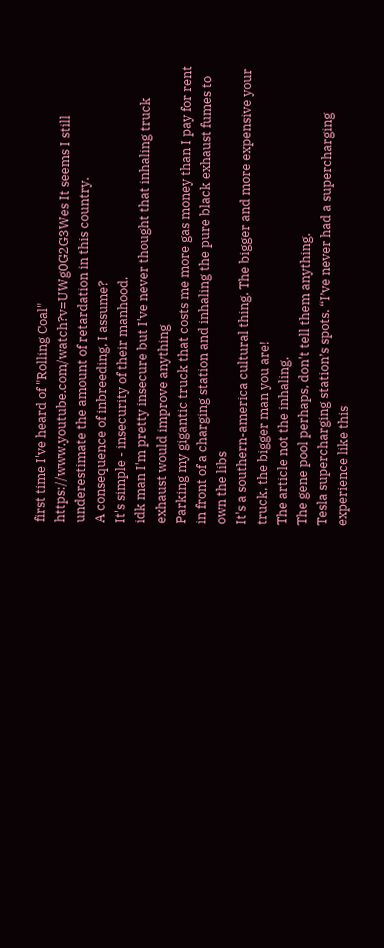first time I've heard of "Rolling Coal" https://www.youtube.com/watch?v=UWg0G2G3Wes It seems I still underestimate the amount of retardation in this country.
A consequence of inbreeding, I assume?
It's simple - insecurity of their manhood.
idk man I'm pretty insecure but I've never thought that inhaling truck exhaust would improve anything
Parking my gigantic truck that costs me more gas money than I pay for rent in front of a charging station and inhaling the pure black exhaust fumes to own the libs
It's a southern-america cultural thing. The bigger and more expensive your truck, the bigger man you are!
The article not the inhaling.
The gene pool perhaps, don't tell them anything.
Tesla supercharging station’s spots. “I’ve never had a supercharging experience like this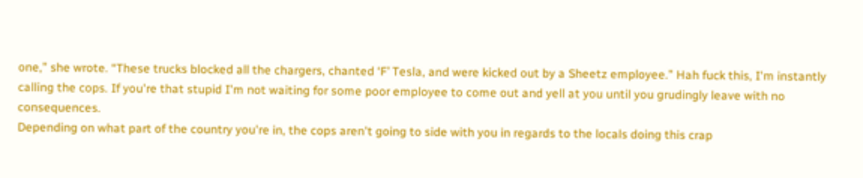one,” she wrote. “These trucks blocked all the chargers, chanted ‘F’ Tesla, and were kicked out by a Sheetz employee.” Hah fuck this, I'm instantly calling the cops. If you're that stupid I'm not waiting for some poor employee to come out and yell at you until you grudingly leave with no consequences.
Depending on what part of the country you're in, the cops aren't going to side with you in regards to the locals doing this crap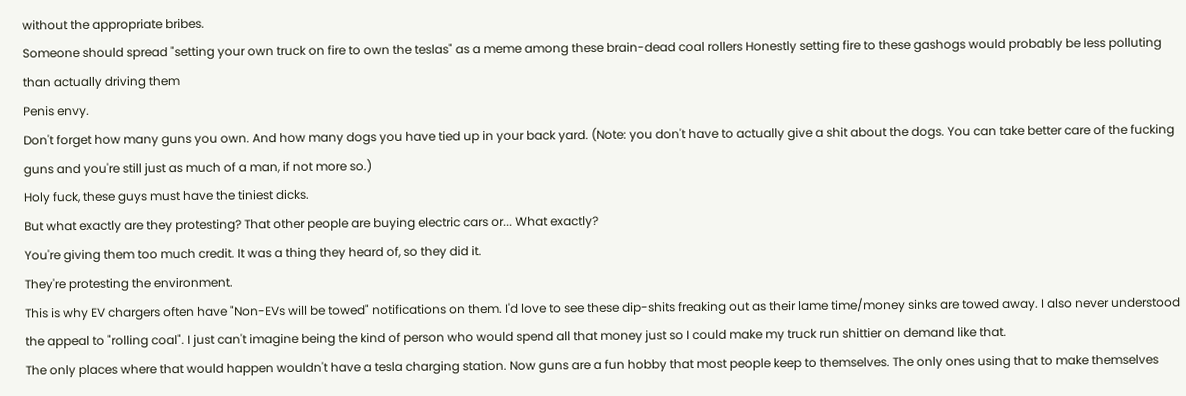without the appropriate bribes.
Someone should spread "setting your own truck on fire to own the teslas" as a meme among these brain-dead coal rollers Honestly setting fire to these gashogs would probably be less polluting than actually driving them
Penis envy.
Don't forget how many guns you own. And how many dogs you have tied up in your back yard. (Note: you don't have to actually give a shit about the dogs. You can take better care of the fucking guns and you're still just as much of a man, if not more so.)
Holy fuck, these guys must have the tiniest dicks.
But what exactly are they protesting? That other people are buying electric cars or... What exactly?
You're giving them too much credit. It was a thing they heard of, so they did it.
They're protesting the environment.
This is why EV chargers often have "Non-EVs will be towed" notifications on them. I'd love to see these dip-shits freaking out as their lame time/money sinks are towed away. I also never understood the appeal to "rolling coal". I just can't imagine being the kind of person who would spend all that money just so I could make my truck run shittier on demand like that.
The only places where that would happen wouldn't have a tesla charging station. Now guns are a fun hobby that most people keep to themselves. The only ones using that to make themselves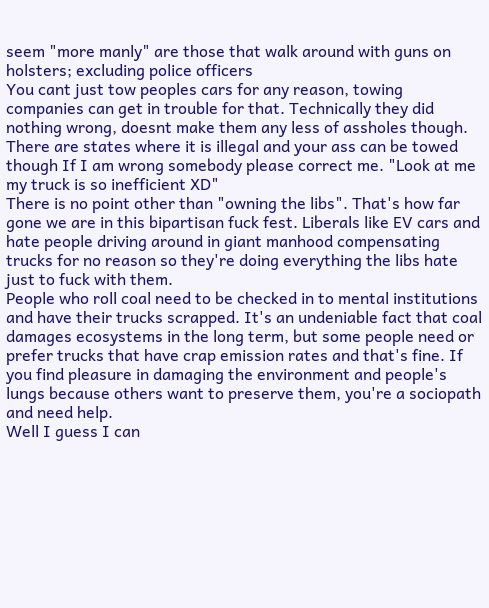seem "more manly" are those that walk around with guns on holsters; excluding police officers
You cant just tow peoples cars for any reason, towing companies can get in trouble for that. Technically they did nothing wrong, doesnt make them any less of assholes though. There are states where it is illegal and your ass can be towed though If I am wrong somebody please correct me. "Look at me my truck is so inefficient XD"
There is no point other than "owning the libs". That's how far gone we are in this bipartisan fuck fest. Liberals like EV cars and hate people driving around in giant manhood compensating trucks for no reason so they're doing everything the libs hate just to fuck with them.
People who roll coal need to be checked in to mental institutions and have their trucks scrapped. It's an undeniable fact that coal damages ecosystems in the long term, but some people need or prefer trucks that have crap emission rates and that's fine. If you find pleasure in damaging the environment and people's lungs because others want to preserve them, you're a sociopath and need help.
Well I guess I can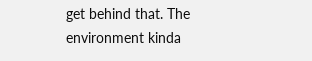get behind that. The environment kinda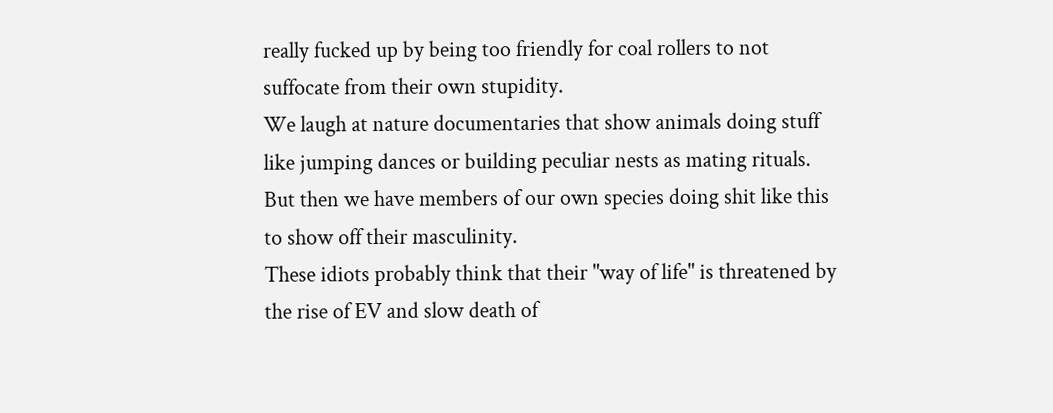really fucked up by being too friendly for coal rollers to not suffocate from their own stupidity.
We laugh at nature documentaries that show animals doing stuff like jumping dances or building peculiar nests as mating rituals. But then we have members of our own species doing shit like this to show off their masculinity.
These idiots probably think that their "way of life" is threatened by the rise of EV and slow death of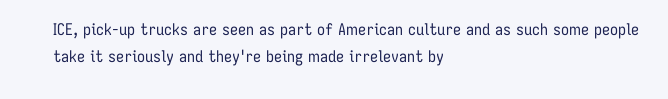ICE, pick-up trucks are seen as part of American culture and as such some people take it seriously and they're being made irrelevant by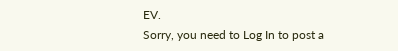EV.
Sorry, you need to Log In to post a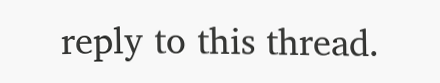reply to this thread.